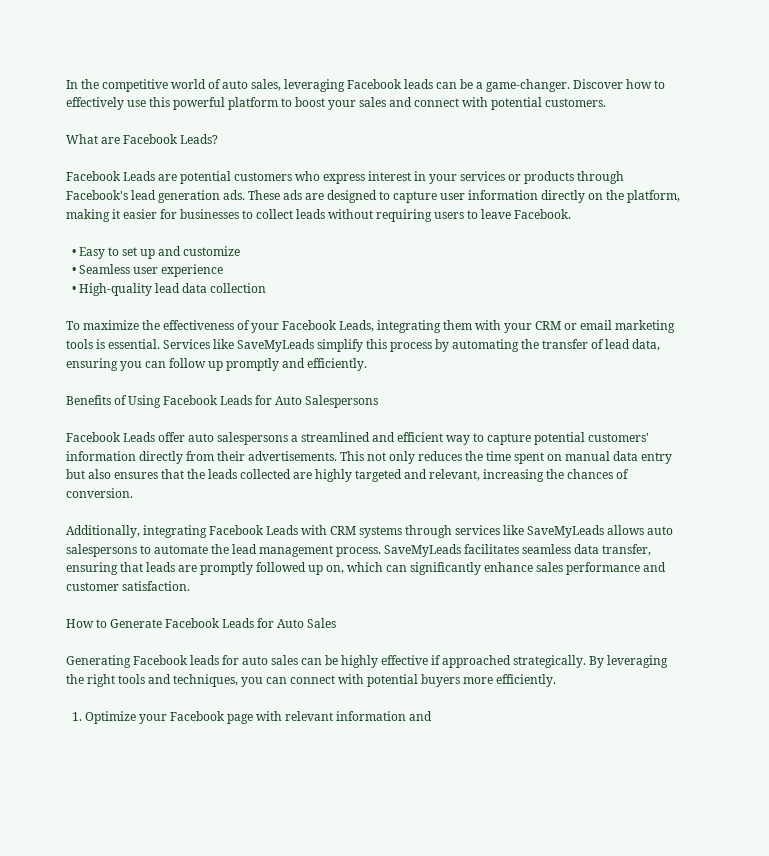In the competitive world of auto sales, leveraging Facebook leads can be a game-changer. Discover how to effectively use this powerful platform to boost your sales and connect with potential customers.

What are Facebook Leads?

Facebook Leads are potential customers who express interest in your services or products through Facebook's lead generation ads. These ads are designed to capture user information directly on the platform, making it easier for businesses to collect leads without requiring users to leave Facebook.

  • Easy to set up and customize
  • Seamless user experience
  • High-quality lead data collection

To maximize the effectiveness of your Facebook Leads, integrating them with your CRM or email marketing tools is essential. Services like SaveMyLeads simplify this process by automating the transfer of lead data, ensuring you can follow up promptly and efficiently.

Benefits of Using Facebook Leads for Auto Salespersons

Facebook Leads offer auto salespersons a streamlined and efficient way to capture potential customers' information directly from their advertisements. This not only reduces the time spent on manual data entry but also ensures that the leads collected are highly targeted and relevant, increasing the chances of conversion.

Additionally, integrating Facebook Leads with CRM systems through services like SaveMyLeads allows auto salespersons to automate the lead management process. SaveMyLeads facilitates seamless data transfer, ensuring that leads are promptly followed up on, which can significantly enhance sales performance and customer satisfaction.

How to Generate Facebook Leads for Auto Sales

Generating Facebook leads for auto sales can be highly effective if approached strategically. By leveraging the right tools and techniques, you can connect with potential buyers more efficiently.

  1. Optimize your Facebook page with relevant information and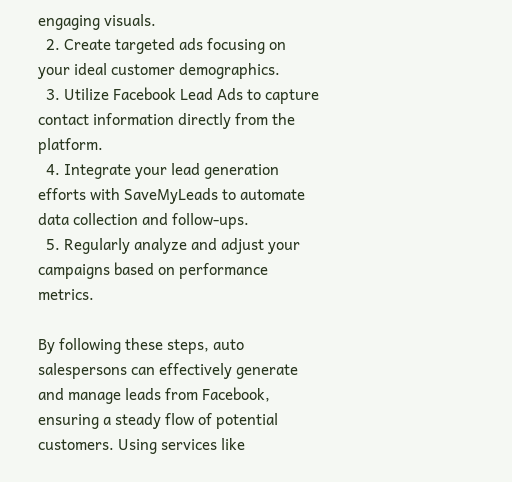engaging visuals.
  2. Create targeted ads focusing on your ideal customer demographics.
  3. Utilize Facebook Lead Ads to capture contact information directly from the platform.
  4. Integrate your lead generation efforts with SaveMyLeads to automate data collection and follow-ups.
  5. Regularly analyze and adjust your campaigns based on performance metrics.

By following these steps, auto salespersons can effectively generate and manage leads from Facebook, ensuring a steady flow of potential customers. Using services like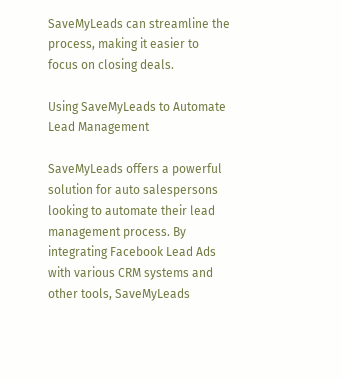SaveMyLeads can streamline the process, making it easier to focus on closing deals.

Using SaveMyLeads to Automate Lead Management

SaveMyLeads offers a powerful solution for auto salespersons looking to automate their lead management process. By integrating Facebook Lead Ads with various CRM systems and other tools, SaveMyLeads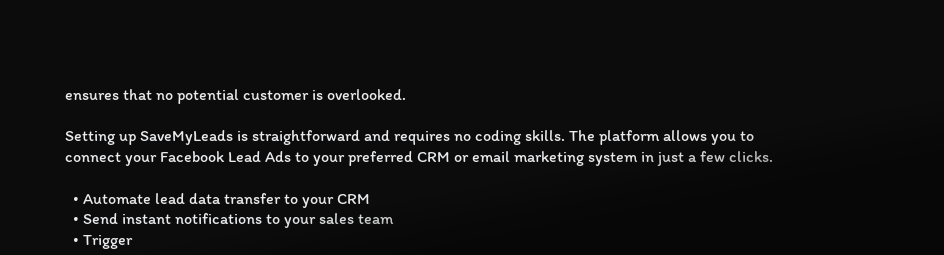ensures that no potential customer is overlooked.

Setting up SaveMyLeads is straightforward and requires no coding skills. The platform allows you to connect your Facebook Lead Ads to your preferred CRM or email marketing system in just a few clicks.

  • Automate lead data transfer to your CRM
  • Send instant notifications to your sales team
  • Trigger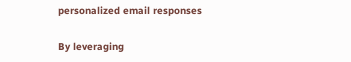personalized email responses

By leveraging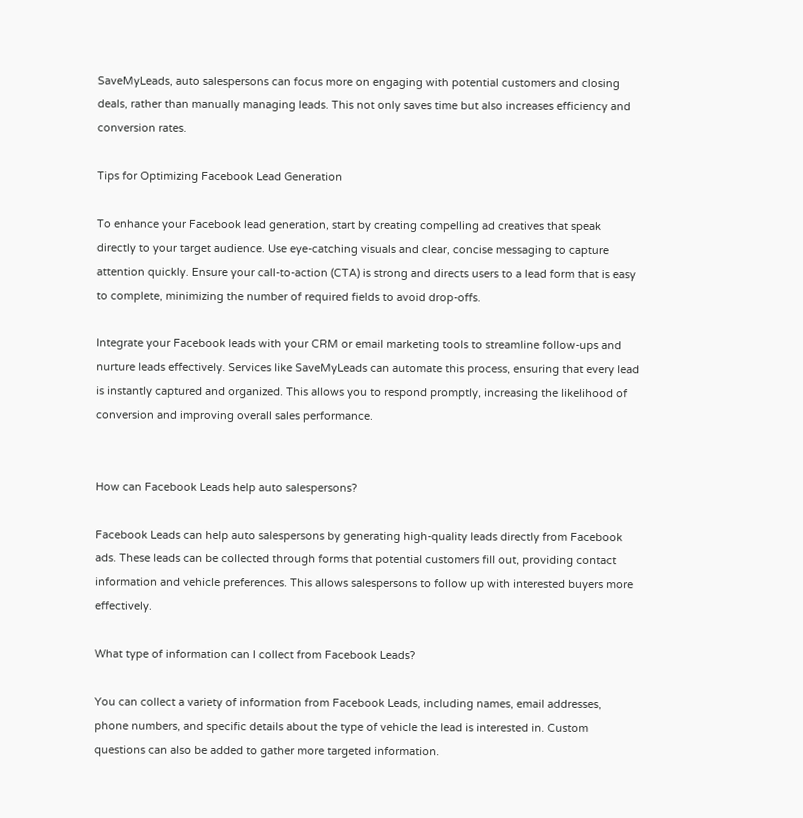SaveMyLeads, auto salespersons can focus more on engaging with potential customers and closing deals, rather than manually managing leads. This not only saves time but also increases efficiency and conversion rates.

Tips for Optimizing Facebook Lead Generation

To enhance your Facebook lead generation, start by creating compelling ad creatives that speak directly to your target audience. Use eye-catching visuals and clear, concise messaging to capture attention quickly. Ensure your call-to-action (CTA) is strong and directs users to a lead form that is easy to complete, minimizing the number of required fields to avoid drop-offs.

Integrate your Facebook leads with your CRM or email marketing tools to streamline follow-ups and nurture leads effectively. Services like SaveMyLeads can automate this process, ensuring that every lead is instantly captured and organized. This allows you to respond promptly, increasing the likelihood of conversion and improving overall sales performance.


How can Facebook Leads help auto salespersons?

Facebook Leads can help auto salespersons by generating high-quality leads directly from Facebook ads. These leads can be collected through forms that potential customers fill out, providing contact information and vehicle preferences. This allows salespersons to follow up with interested buyers more effectively.

What type of information can I collect from Facebook Leads?

You can collect a variety of information from Facebook Leads, including names, email addresses, phone numbers, and specific details about the type of vehicle the lead is interested in. Custom questions can also be added to gather more targeted information.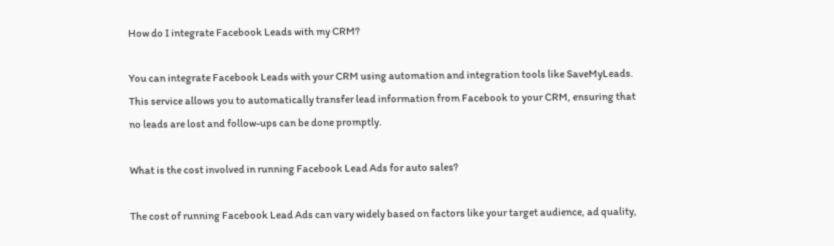How do I integrate Facebook Leads with my CRM?

You can integrate Facebook Leads with your CRM using automation and integration tools like SaveMyLeads. This service allows you to automatically transfer lead information from Facebook to your CRM, ensuring that no leads are lost and follow-ups can be done promptly.

What is the cost involved in running Facebook Lead Ads for auto sales?

The cost of running Facebook Lead Ads can vary widely based on factors like your target audience, ad quality,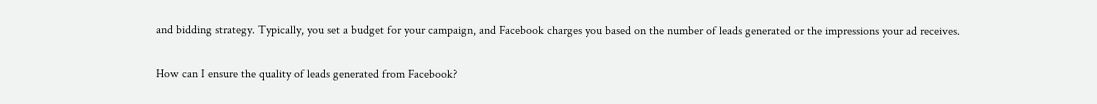and bidding strategy. Typically, you set a budget for your campaign, and Facebook charges you based on the number of leads generated or the impressions your ad receives.

How can I ensure the quality of leads generated from Facebook?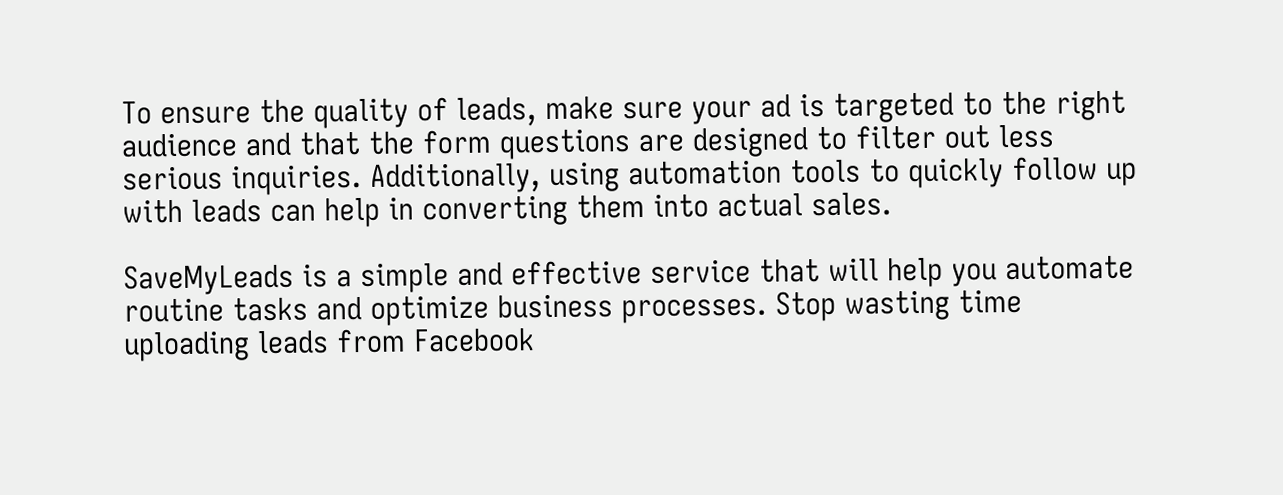To ensure the quality of leads, make sure your ad is targeted to the right audience and that the form questions are designed to filter out less serious inquiries. Additionally, using automation tools to quickly follow up with leads can help in converting them into actual sales.

SaveMyLeads is a simple and effective service that will help you automate routine tasks and optimize business processes. Stop wasting time uploading leads from Facebook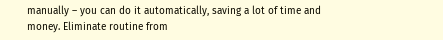manually – you can do it automatically, saving a lot of time and money. Eliminate routine from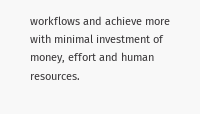workflows and achieve more with minimal investment of money, effort and human resources.